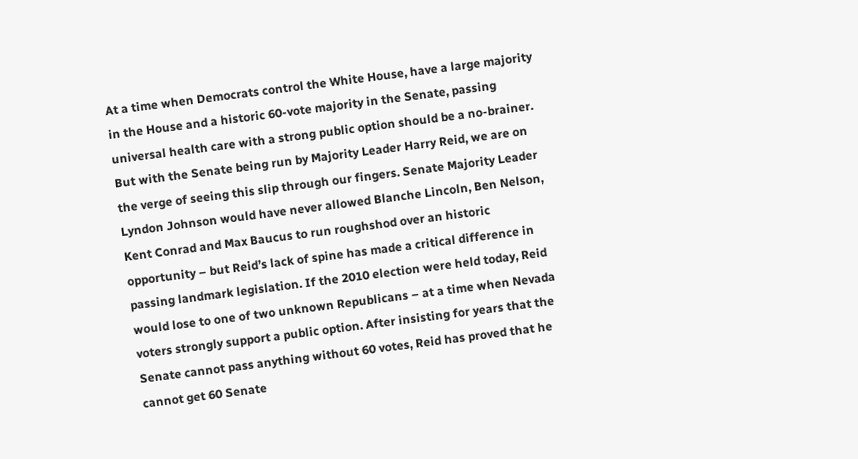At a time when Democrats control the White House, have a large majority in the House and a historic 60-vote majority in the Senate, passing universal health care with a strong public option should be a no-brainer. But with the Senate being run by Majority Leader Harry Reid, we are on the verge of seeing this slip through our fingers. Senate Majority Leader Lyndon Johnson would have never allowed Blanche Lincoln, Ben Nelson, Kent Conrad and Max Baucus to run roughshod over an historic opportunity – but Reid’s lack of spine has made a critical difference in passing landmark legislation. If the 2010 election were held today, Reid would lose to one of two unknown Republicans – at a time when Nevada voters strongly support a public option. After insisting for years that the Senate cannot pass anything without 60 votes, Reid has proved that he cannot get 60 Senate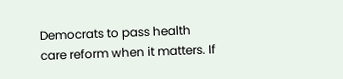Democrats to pass health care reform when it matters. If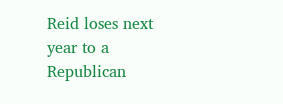Reid loses next year to a Republican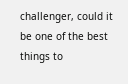challenger, could it be one of the best things to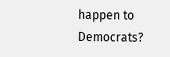happen to Democrats?